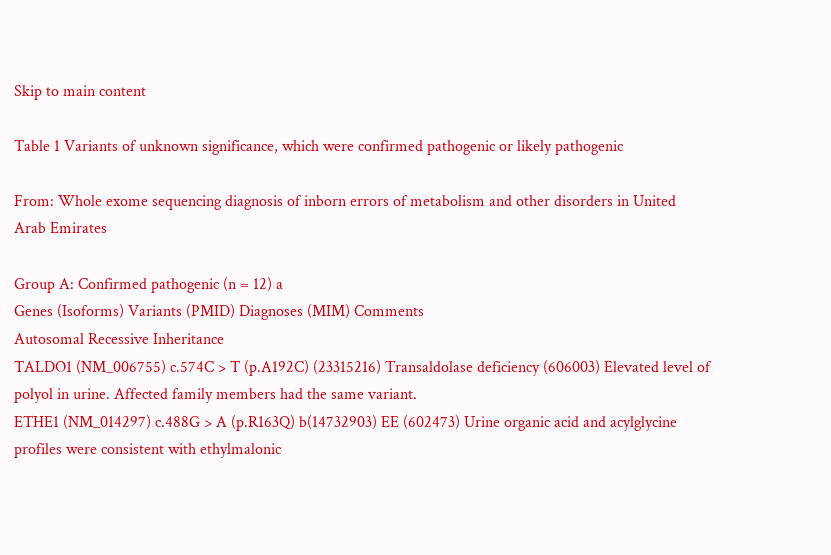Skip to main content

Table 1 Variants of unknown significance, which were confirmed pathogenic or likely pathogenic

From: Whole exome sequencing diagnosis of inborn errors of metabolism and other disorders in United Arab Emirates

Group A: Confirmed pathogenic (n = 12) a
Genes (Isoforms) Variants (PMID) Diagnoses (MIM) Comments
Autosomal Recessive Inheritance
TALDO1 (NM_006755) c.574C > T (p.A192C) (23315216) Transaldolase deficiency (606003) Elevated level of polyol in urine. Affected family members had the same variant.
ETHE1 (NM_014297) c.488G > A (p.R163Q) b(14732903) EE (602473) Urine organic acid and acylglycine profiles were consistent with ethylmalonic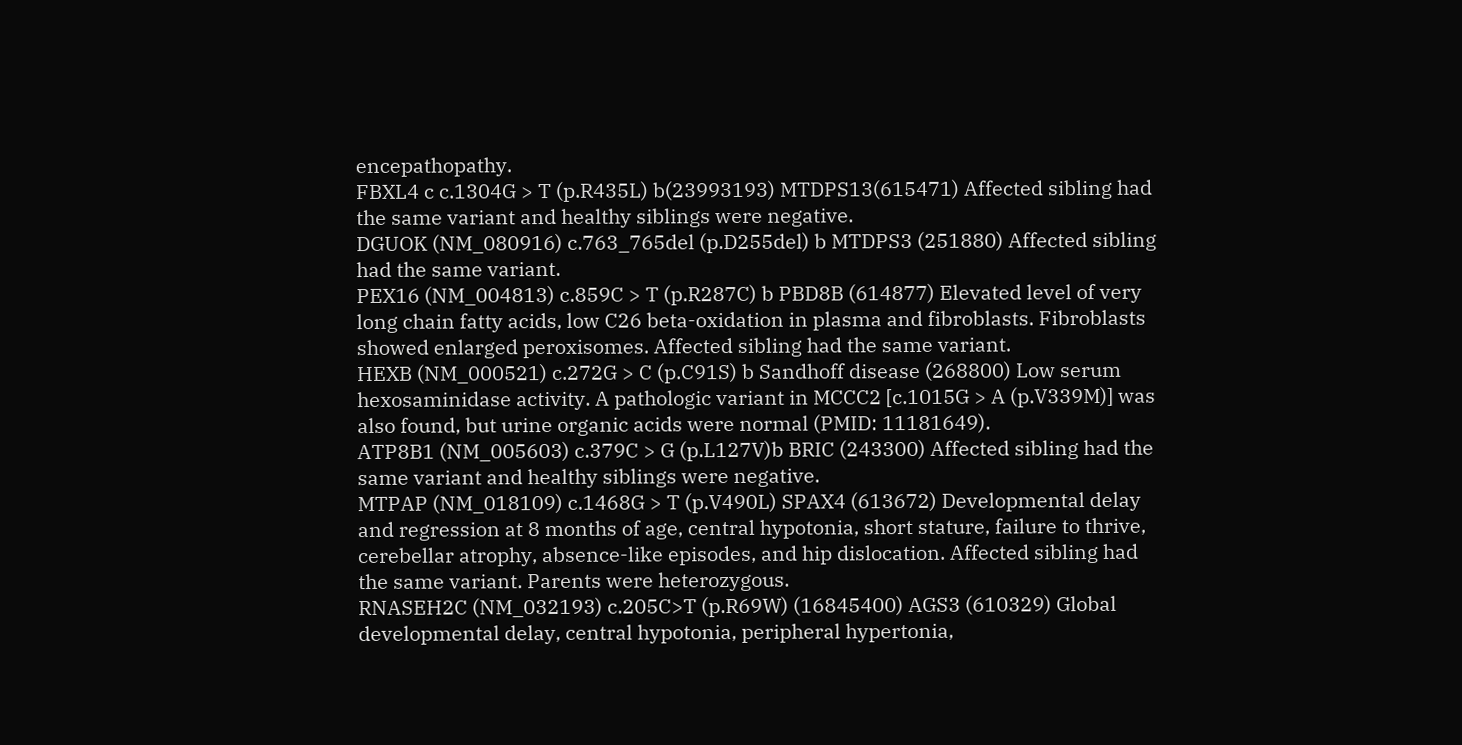encepathopathy.
FBXL4 c c.1304G > T (p.R435L) b(23993193) MTDPS13(615471) Affected sibling had the same variant and healthy siblings were negative.
DGUOK (NM_080916) c.763_765del (p.D255del) b MTDPS3 (251880) Affected sibling had the same variant.
PEX16 (NM_004813) c.859C > T (p.R287C) b PBD8B (614877) Elevated level of very long chain fatty acids, low C26 beta-oxidation in plasma and fibroblasts. Fibroblasts showed enlarged peroxisomes. Affected sibling had the same variant.
HEXB (NM_000521) c.272G > C (p.C91S) b Sandhoff disease (268800) Low serum hexosaminidase activity. A pathologic variant in MCCC2 [c.1015G > A (p.V339M)] was also found, but urine organic acids were normal (PMID: 11181649).
ATP8B1 (NM_005603) c.379C > G (p.L127V)b BRIC (243300) Affected sibling had the same variant and healthy siblings were negative.
MTPAP (NM_018109) c.1468G > T (p.V490L) SPAX4 (613672) Developmental delay and regression at 8 months of age, central hypotonia, short stature, failure to thrive, cerebellar atrophy, absence-like episodes, and hip dislocation. Affected sibling had the same variant. Parents were heterozygous.
RNASEH2C (NM_032193) c.205C>T (p.R69W) (16845400) AGS3 (610329) Global developmental delay, central hypotonia, peripheral hypertonia,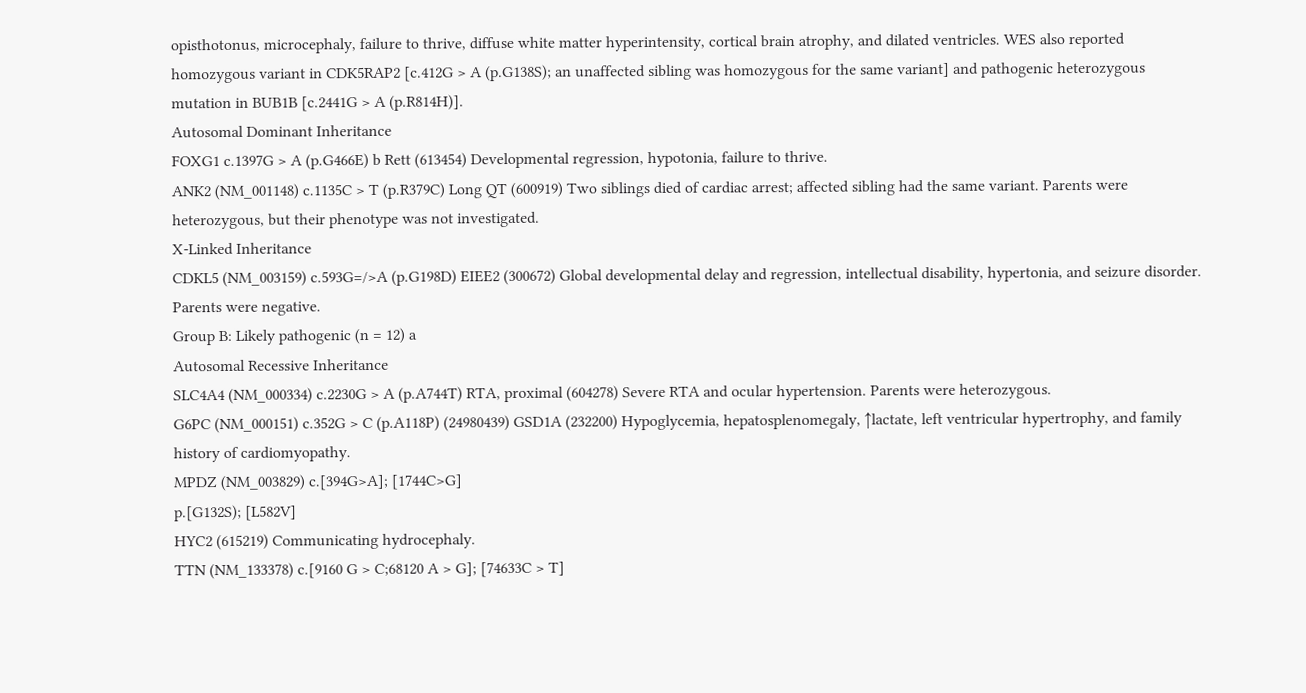opisthotonus, microcephaly, failure to thrive, diffuse white matter hyperintensity, cortical brain atrophy, and dilated ventricles. WES also reported homozygous variant in CDK5RAP2 [c.412G > A (p.G138S); an unaffected sibling was homozygous for the same variant] and pathogenic heterozygous mutation in BUB1B [c.2441G > A (p.R814H)].
Autosomal Dominant Inheritance
FOXG1 c.1397G > A (p.G466E) b Rett (613454) Developmental regression, hypotonia, failure to thrive.
ANK2 (NM_001148) c.1135C > T (p.R379C) Long QT (600919) Two siblings died of cardiac arrest; affected sibling had the same variant. Parents were heterozygous, but their phenotype was not investigated.
X-Linked Inheritance
CDKL5 (NM_003159) c.593G=/>A (p.G198D) EIEE2 (300672) Global developmental delay and regression, intellectual disability, hypertonia, and seizure disorder. Parents were negative.
Group B: Likely pathogenic (n = 12) a
Autosomal Recessive Inheritance
SLC4A4 (NM_000334) c.2230G > A (p.A744T) RTA, proximal (604278) Severe RTA and ocular hypertension. Parents were heterozygous.
G6PC (NM_000151) c.352G > C (p.A118P) (24980439) GSD1A (232200) Hypoglycemia, hepatosplenomegaly, ↑lactate, left ventricular hypertrophy, and family history of cardiomyopathy.
MPDZ (NM_003829) c.[394G>A]; [1744C>G]
p.[G132S); [L582V]
HYC2 (615219) Communicating hydrocephaly.
TTN (NM_133378) c.[9160 G > C;68120 A > G]; [74633C > T]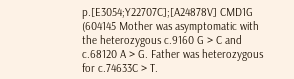p.[E3054;Y22707C];[A24878V] CMD1G (604145 Mother was asymptomatic with the heterozygous c.9160 G > C and c.68120 A > G. Father was heterozygous for c.74633C > T.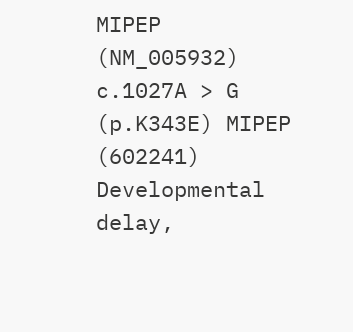MIPEP (NM_005932) c.1027A > G (p.K343E) MIPEP (602241) Developmental delay,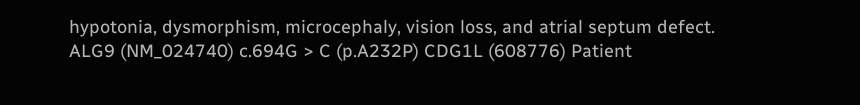hypotonia, dysmorphism, microcephaly, vision loss, and atrial septum defect.
ALG9 (NM_024740) c.694G > C (p.A232P) CDG1L (608776) Patient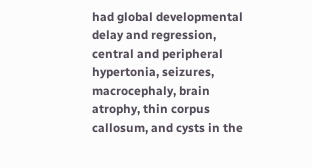had global developmental delay and regression, central and peripheral hypertonia, seizures, macrocephaly, brain atrophy, thin corpus callosum, and cysts in the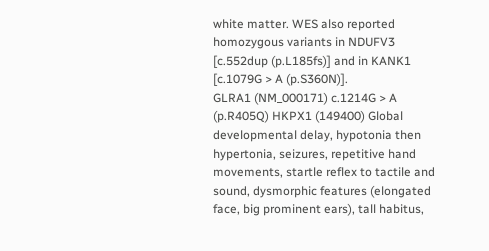white matter. WES also reported homozygous variants in NDUFV3 [c.552dup (p.L185fs)] and in KANK1 [c.1079G > A (p.S360N)].
GLRA1 (NM_000171) c.1214G > A (p.R405Q) HKPX1 (149400) Global developmental delay, hypotonia then hypertonia, seizures, repetitive hand movements, startle reflex to tactile and sound, dysmorphic features (elongated face, big prominent ears), tall habitus,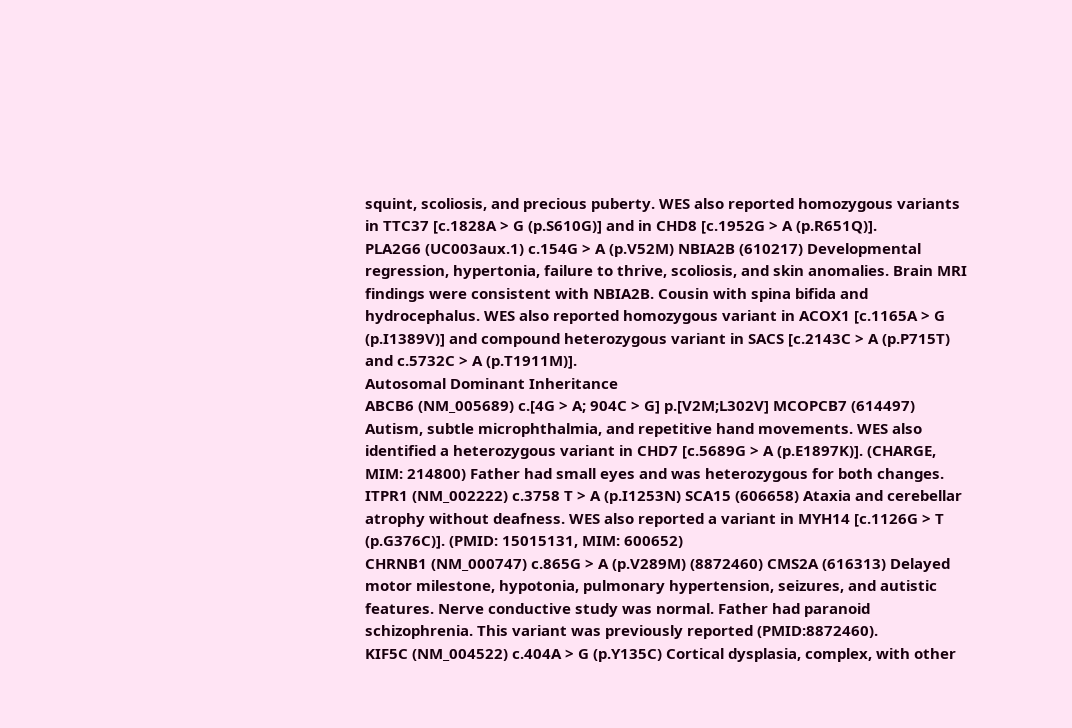squint, scoliosis, and precious puberty. WES also reported homozygous variants in TTC37 [c.1828A > G (p.S610G)] and in CHD8 [c.1952G > A (p.R651Q)].
PLA2G6 (UC003aux.1) c.154G > A (p.V52M) NBIA2B (610217) Developmental regression, hypertonia, failure to thrive, scoliosis, and skin anomalies. Brain MRI findings were consistent with NBIA2B. Cousin with spina bifida and hydrocephalus. WES also reported homozygous variant in ACOX1 [c.1165A > G (p.I1389V)] and compound heterozygous variant in SACS [c.2143C > A (p.P715T) and c.5732C > A (p.T1911M)].
Autosomal Dominant Inheritance
ABCB6 (NM_005689) c.[4G > A; 904C > G] p.[V2M;L302V] MCOPCB7 (614497) Autism, subtle microphthalmia, and repetitive hand movements. WES also identified a heterozygous variant in CHD7 [c.5689G > A (p.E1897K)]. (CHARGE, MIM: 214800) Father had small eyes and was heterozygous for both changes.
ITPR1 (NM_002222) c.3758 T > A (p.I1253N) SCA15 (606658) Ataxia and cerebellar atrophy without deafness. WES also reported a variant in MYH14 [c.1126G > T (p.G376C)]. (PMID: 15015131, MIM: 600652)
CHRNB1 (NM_000747) c.865G > A (p.V289M) (8872460) CMS2A (616313) Delayed motor milestone, hypotonia, pulmonary hypertension, seizures, and autistic features. Nerve conductive study was normal. Father had paranoid schizophrenia. This variant was previously reported (PMID:8872460).
KIF5C (NM_004522) c.404A > G (p.Y135C) Cortical dysplasia, complex, with other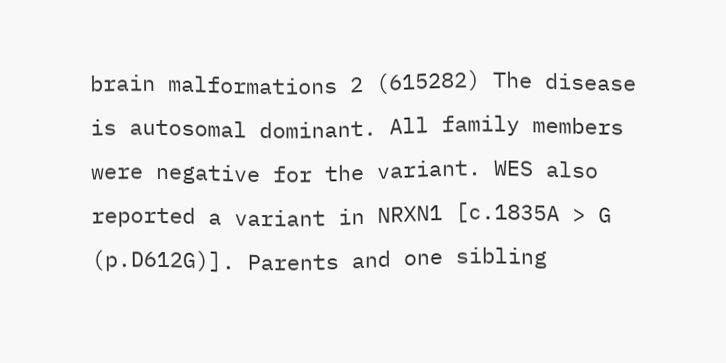brain malformations 2 (615282) The disease is autosomal dominant. All family members were negative for the variant. WES also reported a variant in NRXN1 [c.1835A > G (p.D612G)]. Parents and one sibling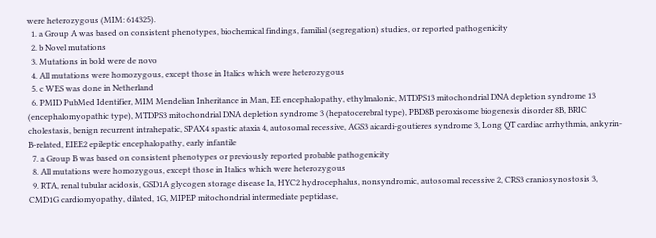were heterozygous (MIM: 614325).
  1. a Group A was based on consistent phenotypes, biochemical findings, familial (segregation) studies, or reported pathogenicity
  2. b Novel mutations
  3. Mutations in bold were de novo
  4. All mutations were homozygous, except those in Italics which were heterozygous
  5. c WES was done in Netherland
  6. PMID PubMed Identifier, MIM Mendelian Inheritance in Man, EE encephalopathy, ethylmalonic, MTDPS13 mitochondrial DNA depletion syndrome 13 (encephalomyopathic type), MTDPS3 mitochondrial DNA depletion syndrome 3 (hepatocerebral type), PBD8B peroxisome biogenesis disorder 8B, BRIC cholestasis, benign recurrent intrahepatic, SPAX4 spastic ataxia 4, autosomal recessive, AGS3 aicardi-goutieres syndrome 3, Long QT cardiac arrhythmia, ankyrin-B-related, EIEE2 epileptic encephalopathy, early infantile
  7. a Group B was based on consistent phenotypes or previously reported probable pathogenicity
  8. All mutations were homozygous, except those in Italics which were heterozygous
  9. RTA, renal tubular acidosis, GSD1A glycogen storage disease Ia, HYC2 hydrocephalus, nonsyndromic, autosomal recessive 2, CRS3 craniosynostosis 3, CMD1G cardiomyopathy, dilated, 1G, MIPEP mitochondrial intermediate peptidase,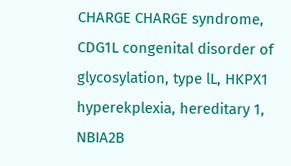CHARGE CHARGE syndrome, CDG1L congenital disorder of glycosylation, type lL, HKPX1 hyperekplexia, hereditary 1, NBIA2B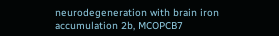neurodegeneration with brain iron accumulation 2b, MCOPCB7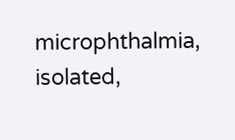microphthalmia, isolated,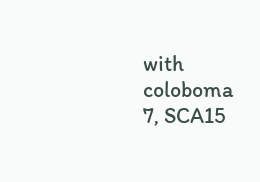with coloboma 7, SCA15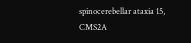spinocerebellar ataxia 15, CMS2A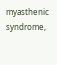myasthenic syndrome,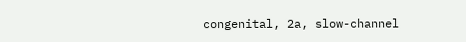congenital, 2a, slow-channel